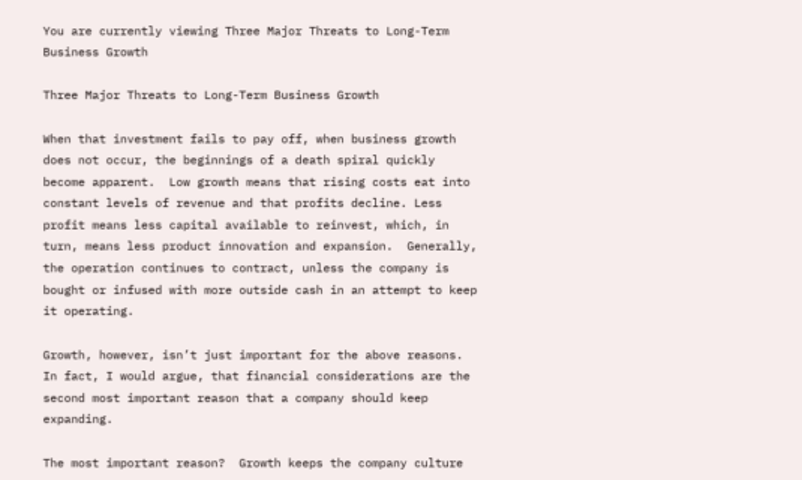You are currently viewing Three Major Threats to Long-Term Business Growth

Three Major Threats to Long-Term Business Growth

When that investment fails to pay off, when business growth does not occur, the beginnings of a death spiral quickly become apparent.  Low growth means that rising costs eat into constant levels of revenue and that profits decline. Less profit means less capital available to reinvest, which, in turn, means less product innovation and expansion.  Generally, the operation continues to contract, unless the company is bought or infused with more outside cash in an attempt to keep it operating.

Growth, however, isn’t just important for the above reasons.  In fact, I would argue, that financial considerations are the second most important reason that a company should keep expanding.

The most important reason?  Growth keeps the company culture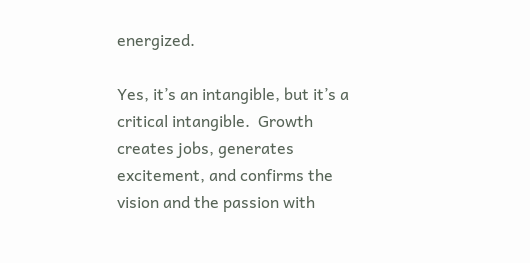energized.

Yes, it’s an intangible, but it’s a critical intangible.  Growth creates jobs, generates excitement, and confirms the vision and the passion with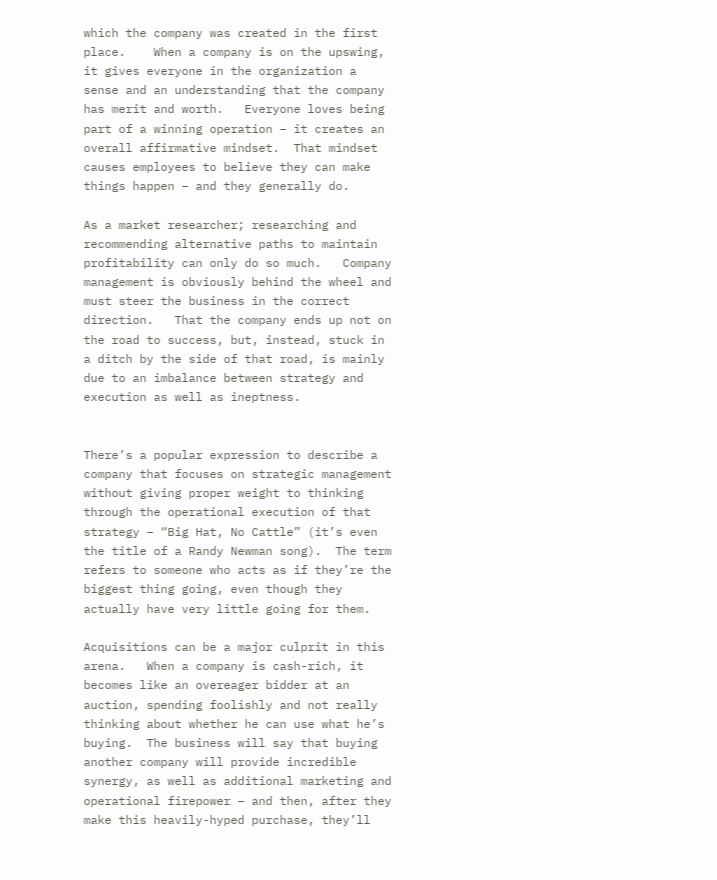which the company was created in the first place.    When a company is on the upswing,   it gives everyone in the organization a sense and an understanding that the company has merit and worth.   Everyone loves being part of a winning operation – it creates an overall affirmative mindset.  That mindset causes employees to believe they can make things happen – and they generally do.

As a market researcher; researching and recommending alternative paths to maintain profitability can only do so much.   Company management is obviously behind the wheel and must steer the business in the correct direction.   That the company ends up not on the road to success, but, instead, stuck in a ditch by the side of that road, is mainly due to an imbalance between strategy and execution as well as ineptness.


There’s a popular expression to describe a company that focuses on strategic management without giving proper weight to thinking through the operational execution of that strategy – “Big Hat, No Cattle” (it’s even the title of a Randy Newman song).  The term refers to someone who acts as if they’re the biggest thing going, even though they actually have very little going for them.

Acquisitions can be a major culprit in this arena.   When a company is cash-rich, it becomes like an overeager bidder at an auction, spending foolishly and not really thinking about whether he can use what he’s buying.  The business will say that buying another company will provide incredible synergy, as well as additional marketing and operational firepower – and then, after they make this heavily-hyped purchase, they’ll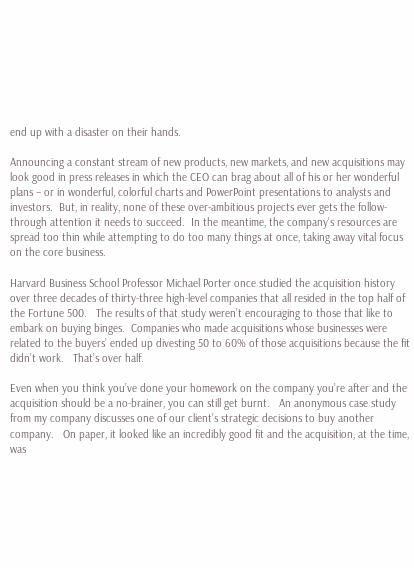end up with a disaster on their hands.

Announcing a constant stream of new products, new markets, and new acquisitions may look good in press releases in which the CEO can brag about all of his or her wonderful plans – or in wonderful, colorful charts and PowerPoint presentations to analysts and investors.  But, in reality, none of these over-ambitious projects ever gets the follow-through attention it needs to succeed.  In the meantime, the company’s resources are spread too thin while attempting to do too many things at once, taking away vital focus on the core business.

Harvard Business School Professor Michael Porter once studied the acquisition history over three decades of thirty-three high-level companies that all resided in the top half of the Fortune 500.   The results of that study weren’t encouraging to those that like to embark on buying binges.  Companies who made acquisitions whose businesses were related to the buyers’ ended up divesting 50 to 60% of those acquisitions because the fit didn’t work.   That’s over half.

Even when you think you’ve done your homework on the company you’re after and the acquisition should be a no-brainer, you can still get burnt.   An anonymous case study from my company discusses one of our client’s strategic decisions to buy another company.   On paper, it looked like an incredibly good fit and the acquisition, at the time, was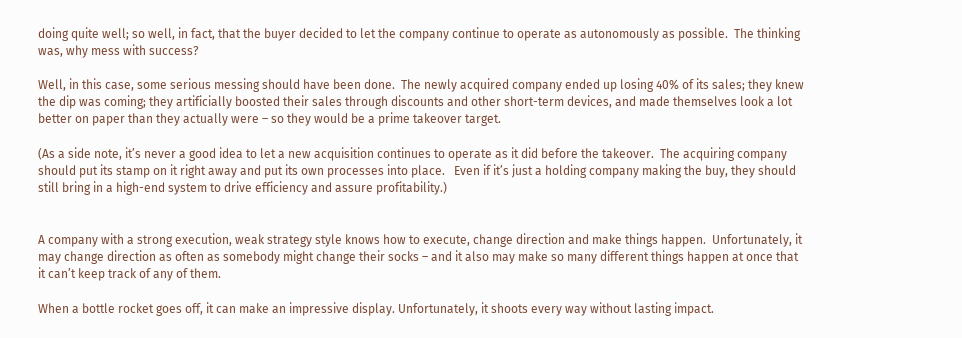doing quite well; so well, in fact, that the buyer decided to let the company continue to operate as autonomously as possible.  The thinking was, why mess with success?

Well, in this case, some serious messing should have been done.  The newly acquired company ended up losing 40% of its sales; they knew the dip was coming; they artificially boosted their sales through discounts and other short-term devices, and made themselves look a lot better on paper than they actually were – so they would be a prime takeover target.

(As a side note, it’s never a good idea to let a new acquisition continues to operate as it did before the takeover.  The acquiring company should put its stamp on it right away and put its own processes into place.   Even if it’s just a holding company making the buy, they should still bring in a high-end system to drive efficiency and assure profitability.)


A company with a strong execution, weak strategy style knows how to execute, change direction and make things happen.  Unfortunately, it may change direction as often as somebody might change their socks – and it also may make so many different things happen at once that it can’t keep track of any of them.

When a bottle rocket goes off, it can make an impressive display. Unfortunately, it shoots every way without lasting impact.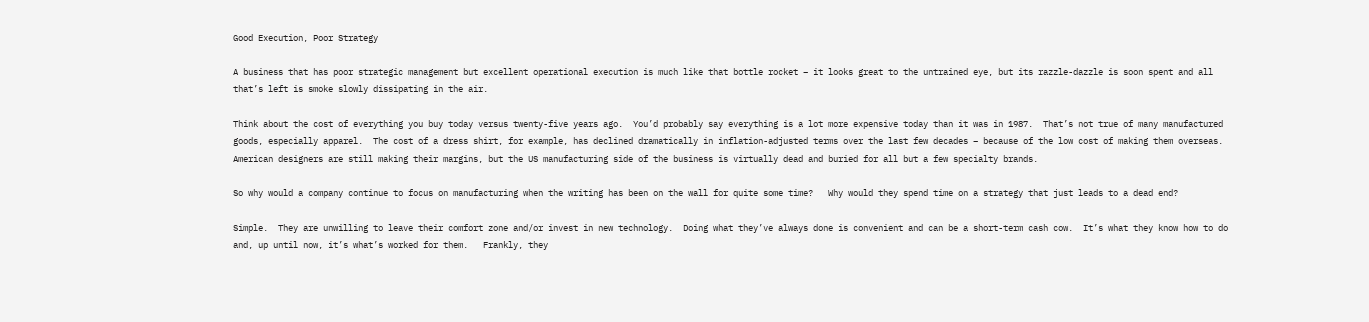Good Execution, Poor Strategy

A business that has poor strategic management but excellent operational execution is much like that bottle rocket – it looks great to the untrained eye, but its razzle-dazzle is soon spent and all that’s left is smoke slowly dissipating in the air.

Think about the cost of everything you buy today versus twenty-five years ago.  You’d probably say everything is a lot more expensive today than it was in 1987.  That’s not true of many manufactured goods, especially apparel.  The cost of a dress shirt, for example, has declined dramatically in inflation-adjusted terms over the last few decades – because of the low cost of making them overseas.   American designers are still making their margins, but the US manufacturing side of the business is virtually dead and buried for all but a few specialty brands.

So why would a company continue to focus on manufacturing when the writing has been on the wall for quite some time?   Why would they spend time on a strategy that just leads to a dead end?

Simple.  They are unwilling to leave their comfort zone and/or invest in new technology.  Doing what they’ve always done is convenient and can be a short-term cash cow.  It’s what they know how to do and, up until now, it’s what’s worked for them.   Frankly, they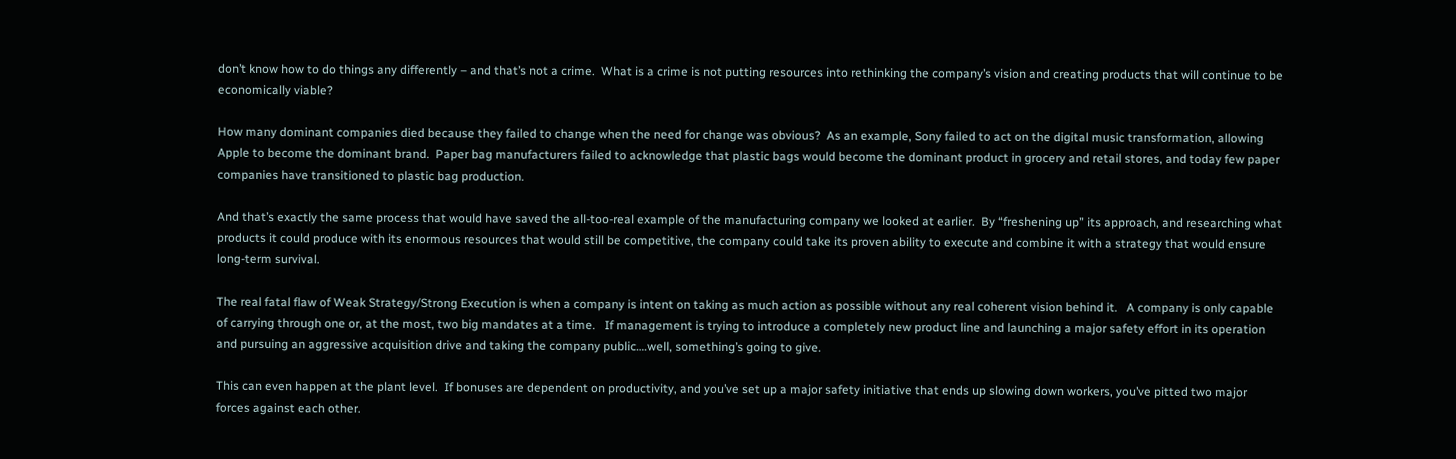don’t know how to do things any differently – and that’s not a crime.  What is a crime is not putting resources into rethinking the company’s vision and creating products that will continue to be economically viable?

How many dominant companies died because they failed to change when the need for change was obvious?  As an example, Sony failed to act on the digital music transformation, allowing Apple to become the dominant brand.  Paper bag manufacturers failed to acknowledge that plastic bags would become the dominant product in grocery and retail stores, and today few paper companies have transitioned to plastic bag production.

And that’s exactly the same process that would have saved the all-too-real example of the manufacturing company we looked at earlier.  By “freshening up” its approach, and researching what products it could produce with its enormous resources that would still be competitive, the company could take its proven ability to execute and combine it with a strategy that would ensure long-term survival.

The real fatal flaw of Weak Strategy/Strong Execution is when a company is intent on taking as much action as possible without any real coherent vision behind it.   A company is only capable of carrying through one or, at the most, two big mandates at a time.   If management is trying to introduce a completely new product line and launching a major safety effort in its operation and pursuing an aggressive acquisition drive and taking the company public….well, something’s going to give.

This can even happen at the plant level.  If bonuses are dependent on productivity, and you’ve set up a major safety initiative that ends up slowing down workers, you’ve pitted two major forces against each other.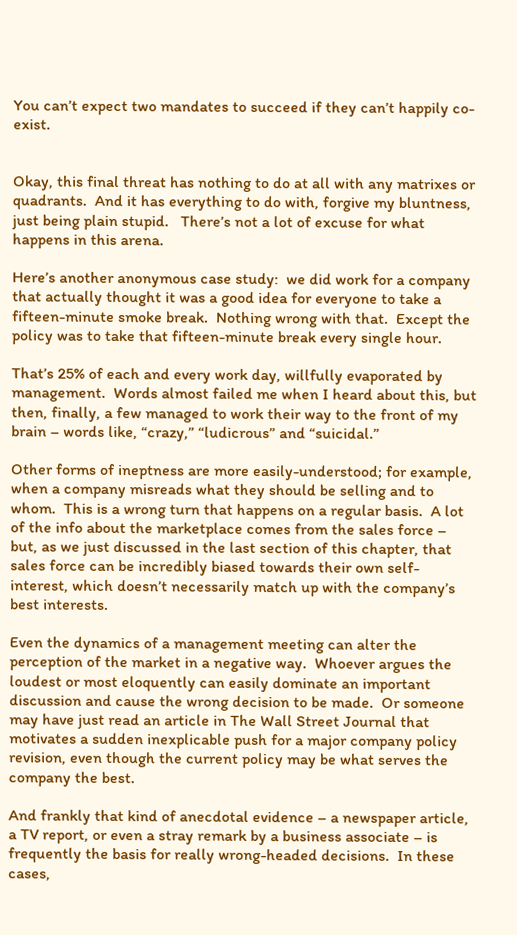You can’t expect two mandates to succeed if they can’t happily co-exist.


Okay, this final threat has nothing to do at all with any matrixes or quadrants.  And it has everything to do with, forgive my bluntness, just being plain stupid.   There’s not a lot of excuse for what happens in this arena.

Here’s another anonymous case study:  we did work for a company that actually thought it was a good idea for everyone to take a fifteen-minute smoke break.  Nothing wrong with that.  Except the policy was to take that fifteen-minute break every single hour.

That’s 25% of each and every work day, willfully evaporated by management.  Words almost failed me when I heard about this, but then, finally, a few managed to work their way to the front of my brain – words like, “crazy,” “ludicrous” and “suicidal.”

Other forms of ineptness are more easily-understood; for example, when a company misreads what they should be selling and to whom.  This is a wrong turn that happens on a regular basis.  A lot of the info about the marketplace comes from the sales force – but, as we just discussed in the last section of this chapter, that sales force can be incredibly biased towards their own self-interest, which doesn’t necessarily match up with the company’s best interests.

Even the dynamics of a management meeting can alter the perception of the market in a negative way.  Whoever argues the loudest or most eloquently can easily dominate an important discussion and cause the wrong decision to be made.  Or someone may have just read an article in The Wall Street Journal that motivates a sudden inexplicable push for a major company policy revision, even though the current policy may be what serves the company the best.

And frankly that kind of anecdotal evidence – a newspaper article, a TV report, or even a stray remark by a business associate – is frequently the basis for really wrong-headed decisions.  In these cases,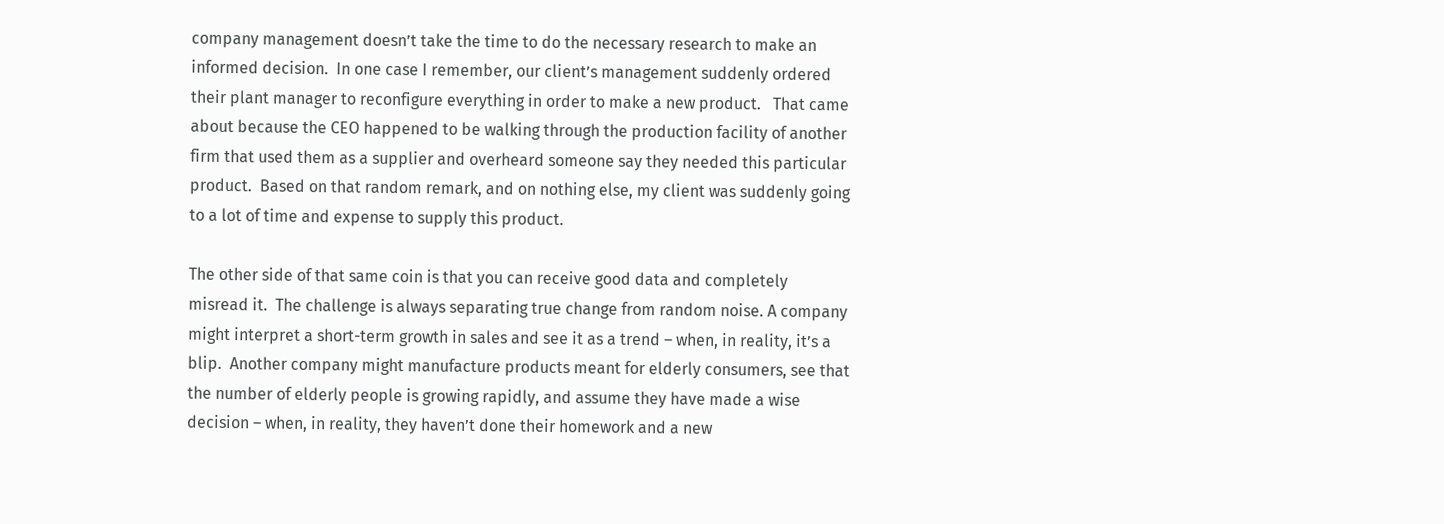company management doesn’t take the time to do the necessary research to make an informed decision.  In one case I remember, our client’s management suddenly ordered their plant manager to reconfigure everything in order to make a new product.   That came about because the CEO happened to be walking through the production facility of another firm that used them as a supplier and overheard someone say they needed this particular product.  Based on that random remark, and on nothing else, my client was suddenly going to a lot of time and expense to supply this product.

The other side of that same coin is that you can receive good data and completely misread it.  The challenge is always separating true change from random noise. A company might interpret a short-term growth in sales and see it as a trend – when, in reality, it’s a blip.  Another company might manufacture products meant for elderly consumers, see that the number of elderly people is growing rapidly, and assume they have made a wise decision – when, in reality, they haven’t done their homework and a new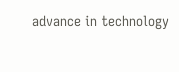advance in technology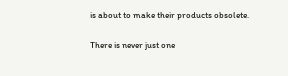is about to make their products obsolete.

There is never just one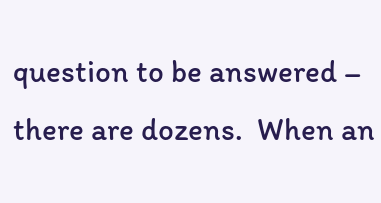question to be answered – there are dozens.  When an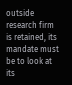outside research firm is retained, its mandate must be to look at its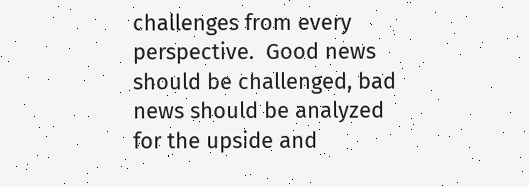challenges from every perspective.  Good news should be challenged, bad news should be analyzed for the upside and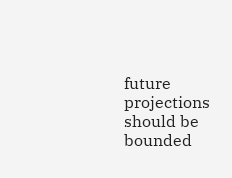future projections should be bounded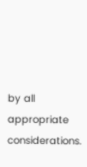by all appropriate considerations.